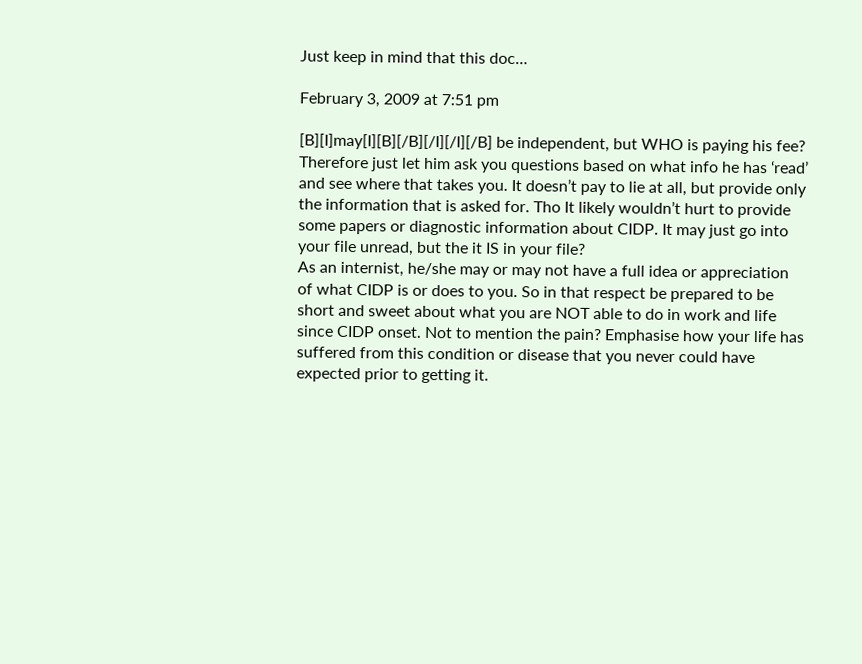Just keep in mind that this doc…

February 3, 2009 at 7:51 pm

[B][I]may[I][B][/B][/I][/I][/B] be independent, but WHO is paying his fee?
Therefore just let him ask you questions based on what info he has ‘read’ and see where that takes you. It doesn’t pay to lie at all, but provide only the information that is asked for. Tho It likely wouldn’t hurt to provide some papers or diagnostic information about CIDP. It may just go into your file unread, but the it IS in your file?
As an internist, he/she may or may not have a full idea or appreciation of what CIDP is or does to you. So in that respect be prepared to be short and sweet about what you are NOT able to do in work and life since CIDP onset. Not to mention the pain? Emphasise how your life has suffered from this condition or disease that you never could have expected prior to getting it.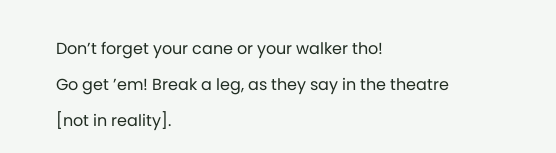Don’t forget your cane or your walker tho!
Go get ’em! Break a leg, as they say in the theatre [not in reality].